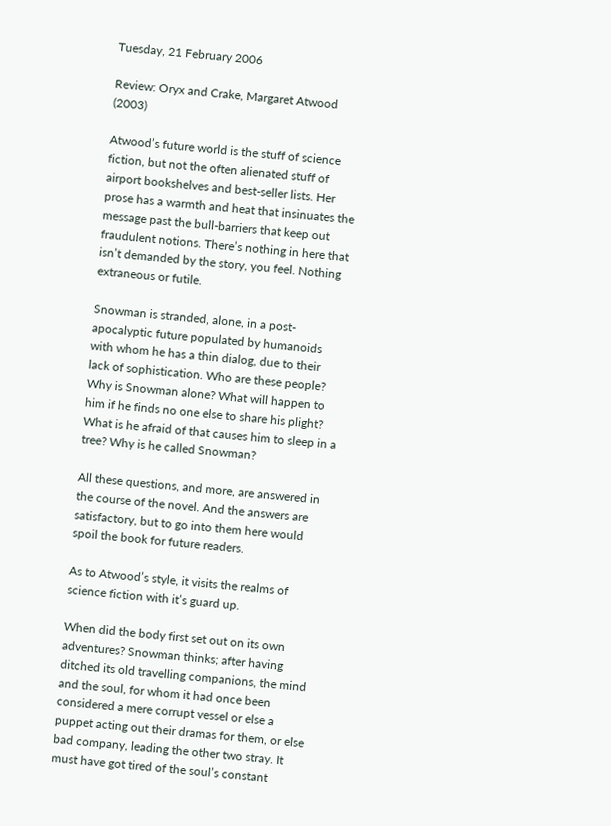Tuesday, 21 February 2006

Review: Oryx and Crake, Margaret Atwood (2003)

Atwood’s future world is the stuff of science fiction, but not the often alienated stuff of airport bookshelves and best-seller lists. Her prose has a warmth and heat that insinuates the message past the bull-barriers that keep out fraudulent notions. There’s nothing in here that isn’t demanded by the story, you feel. Nothing extraneous or futile.

Snowman is stranded, alone, in a post-apocalyptic future populated by humanoids with whom he has a thin dialog, due to their lack of sophistication. Who are these people? Why is Snowman alone? What will happen to him if he finds no one else to share his plight? What is he afraid of that causes him to sleep in a tree? Why is he called Snowman?

All these questions, and more, are answered in the course of the novel. And the answers are satisfactory, but to go into them here would spoil the book for future readers.

As to Atwood’s style, it visits the realms of science fiction with it’s guard up.

When did the body first set out on its own adventures? Snowman thinks; after having ditched its old travelling companions, the mind and the soul, for whom it had once been considered a mere corrupt vessel or else a puppet acting out their dramas for them, or else bad company, leading the other two stray. It must have got tired of the soul’s constant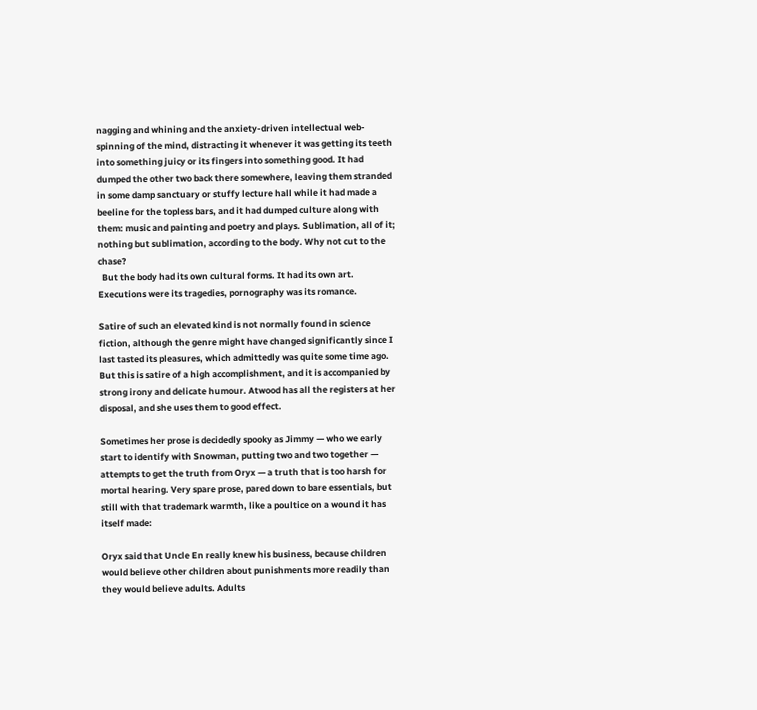nagging and whining and the anxiety-driven intellectual web-spinning of the mind, distracting it whenever it was getting its teeth into something juicy or its fingers into something good. It had dumped the other two back there somewhere, leaving them stranded in some damp sanctuary or stuffy lecture hall while it had made a beeline for the topless bars, and it had dumped culture along with them: music and painting and poetry and plays. Sublimation, all of it; nothing but sublimation, according to the body. Why not cut to the chase?
  But the body had its own cultural forms. It had its own art. Executions were its tragedies, pornography was its romance.

Satire of such an elevated kind is not normally found in science fiction, although the genre might have changed significantly since I last tasted its pleasures, which admittedly was quite some time ago. But this is satire of a high accomplishment, and it is accompanied by strong irony and delicate humour. Atwood has all the registers at her disposal, and she uses them to good effect.

Sometimes her prose is decidedly spooky as Jimmy — who we early start to identify with Snowman, putting two and two together — attempts to get the truth from Oryx — a truth that is too harsh for mortal hearing. Very spare prose, pared down to bare essentials, but still with that trademark warmth, like a poultice on a wound it has itself made:

Oryx said that Uncle En really knew his business, because children would believe other children about punishments more readily than they would believe adults. Adults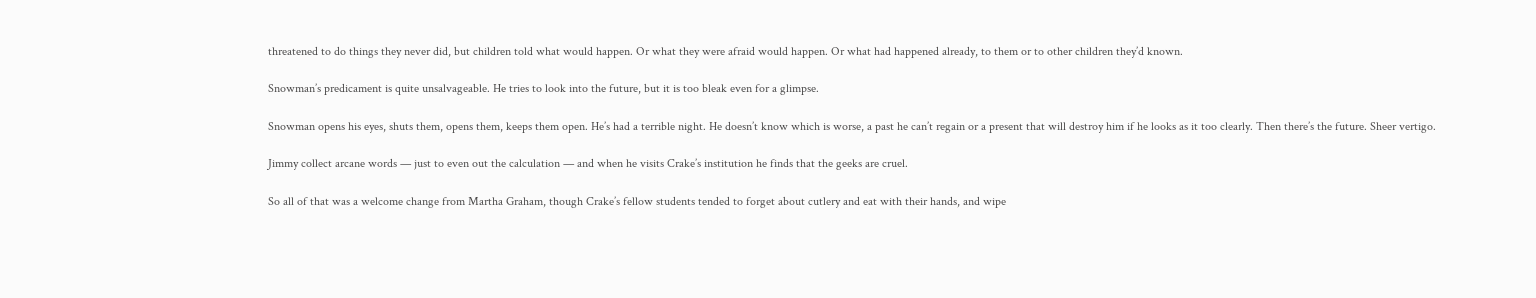threatened to do things they never did, but children told what would happen. Or what they were afraid would happen. Or what had happened already, to them or to other children they’d known.

Snowman’s predicament is quite unsalvageable. He tries to look into the future, but it is too bleak even for a glimpse.

Snowman opens his eyes, shuts them, opens them, keeps them open. He’s had a terrible night. He doesn’t know which is worse, a past he can’t regain or a present that will destroy him if he looks as it too clearly. Then there’s the future. Sheer vertigo.

Jimmy collect arcane words — just to even out the calculation — and when he visits Crake’s institution he finds that the geeks are cruel.

So all of that was a welcome change from Martha Graham, though Crake’s fellow students tended to forget about cutlery and eat with their hands, and wipe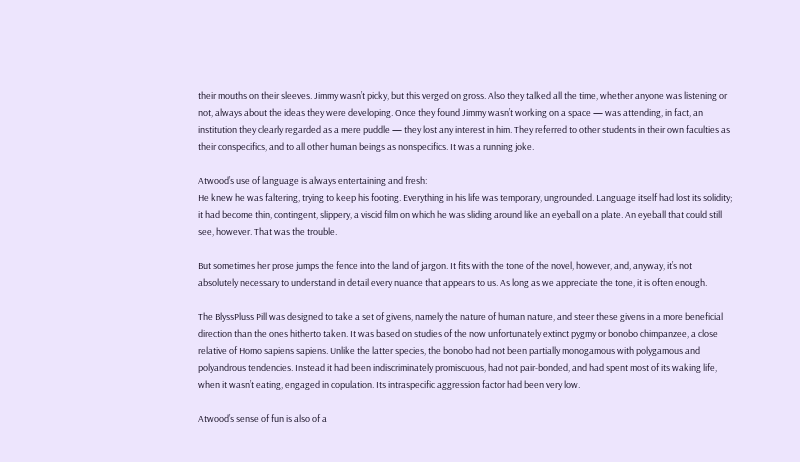their mouths on their sleeves. Jimmy wasn’t picky, but this verged on gross. Also they talked all the time, whether anyone was listening or not, always about the ideas they were developing. Once they found Jimmy wasn’t working on a space — was attending, in fact, an institution they clearly regarded as a mere puddle — they lost any interest in him. They referred to other students in their own faculties as their conspecifics, and to all other human beings as nonspecifics. It was a running joke.

Atwood’s use of language is always entertaining and fresh:
He knew he was faltering, trying to keep his footing. Everything in his life was temporary, ungrounded. Language itself had lost its solidity; it had become thin, contingent, slippery, a viscid film on which he was sliding around like an eyeball on a plate. An eyeball that could still see, however. That was the trouble.

But sometimes her prose jumps the fence into the land of jargon. It fits with the tone of the novel, however, and, anyway, it’s not absolutely necessary to understand in detail every nuance that appears to us. As long as we appreciate the tone, it is often enough.

The BlyssPluss Pill was designed to take a set of givens, namely the nature of human nature, and steer these givens in a more beneficial direction than the ones hitherto taken. It was based on studies of the now unfortunately extinct pygmy or bonobo chimpanzee, a close relative of Homo sapiens sapiens. Unlike the latter species, the bonobo had not been partially monogamous with polygamous and polyandrous tendencies. Instead it had been indiscriminately promiscuous, had not pair-bonded, and had spent most of its waking life, when it wasn’t eating, engaged in copulation. Its intraspecific aggression factor had been very low.

Atwood’s sense of fun is also of a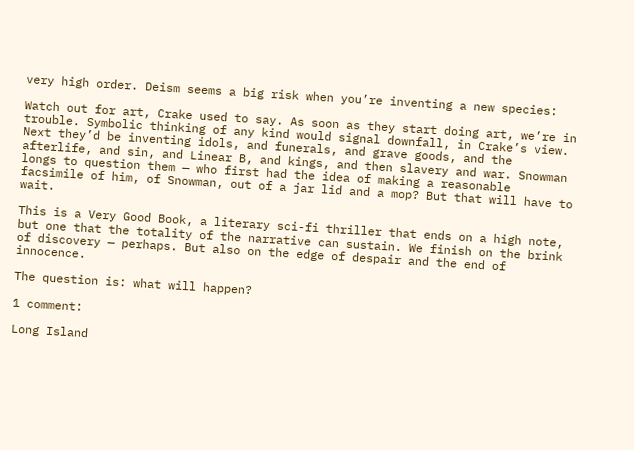very high order. Deism seems a big risk when you’re inventing a new species:

Watch out for art, Crake used to say. As soon as they start doing art, we’re in trouble. Symbolic thinking of any kind would signal downfall, in Crake’s view. Next they’d be inventing idols, and funerals, and grave goods, and the afterlife, and sin, and Linear B, and kings, and then slavery and war. Snowman longs to question them — who first had the idea of making a reasonable facsimile of him, of Snowman, out of a jar lid and a mop? But that will have to wait.

This is a Very Good Book, a literary sci-fi thriller that ends on a high note, but one that the totality of the narrative can sustain. We finish on the brink of discovery — perhaps. But also on the edge of despair and the end of innocence.

The question is: what will happen?

1 comment:

Long Island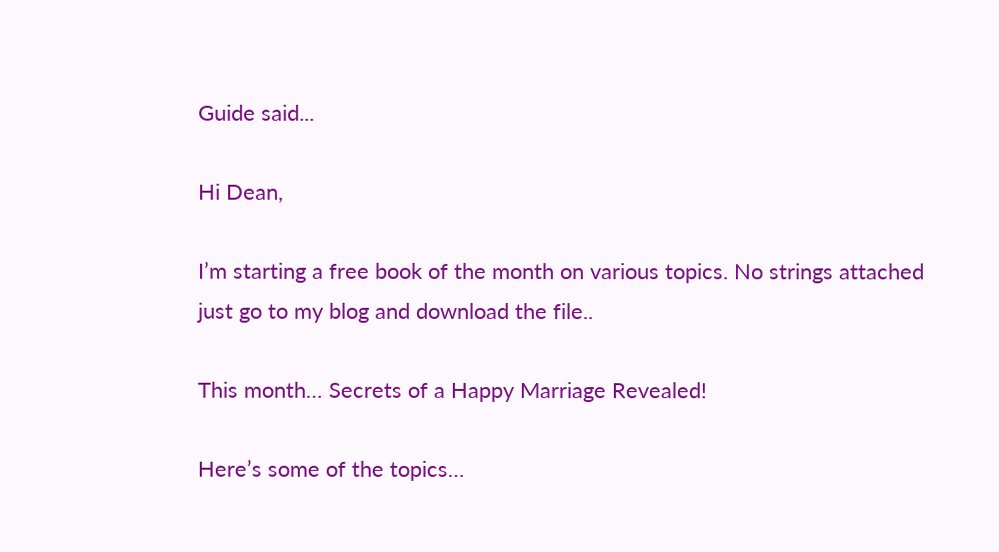Guide said...

Hi Dean,

I’m starting a free book of the month on various topics. No strings attached just go to my blog and download the file..

This month… Secrets of a Happy Marriage Revealed!

Here’s some of the topics…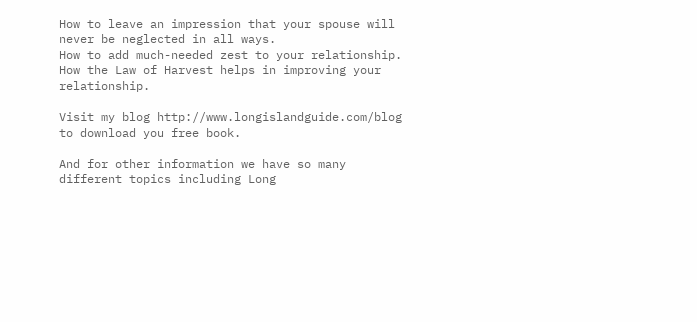How to leave an impression that your spouse will never be neglected in all ways.
How to add much-needed zest to your relationship.
How the Law of Harvest helps in improving your relationship.

Visit my blog http://www.longislandguide.com/blog to download you free book.

And for other information we have so many different topics including Long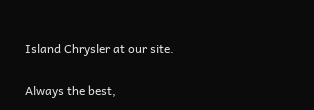Island Chrysler at our site.

Always the best,